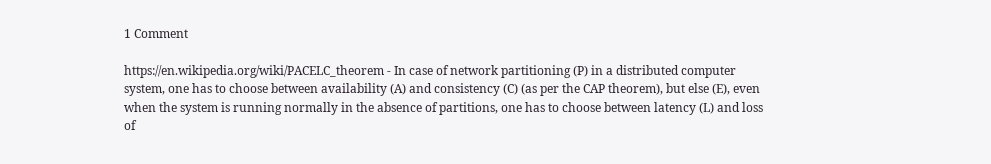1 Comment

https://en.wikipedia.org/wiki/PACELC_theorem - In case of network partitioning (P) in a distributed computer system, one has to choose between availability (A) and consistency (C) (as per the CAP theorem), but else (E), even when the system is running normally in the absence of partitions, one has to choose between latency (L) and loss of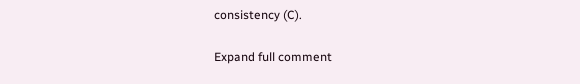consistency (C).

Expand full comment